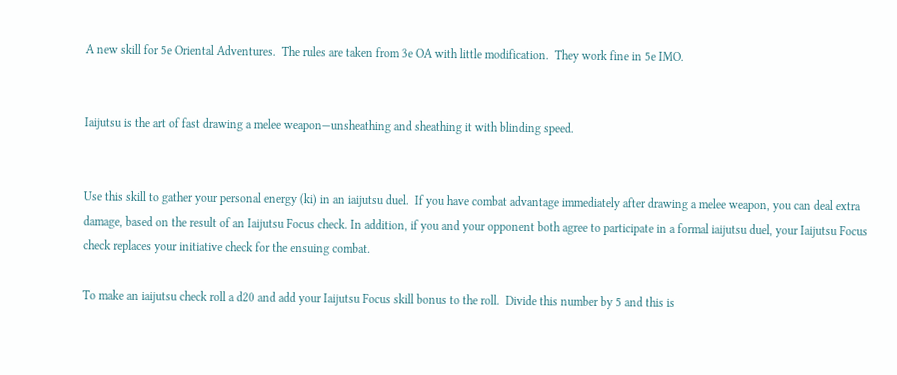A new skill for 5e Oriental Adventures.  The rules are taken from 3e OA with little modification.  They work fine in 5e IMO.


Iaijutsu is the art of fast drawing a melee weapon—unsheathing and sheathing it with blinding speed.


Use this skill to gather your personal energy (ki) in an iaijutsu duel.  If you have combat advantage immediately after drawing a melee weapon, you can deal extra damage, based on the result of an Iaijutsu Focus check. In addition, if you and your opponent both agree to participate in a formal iaijutsu duel, your Iaijutsu Focus check replaces your initiative check for the ensuing combat.

To make an iaijutsu check roll a d20 and add your Iaijutsu Focus skill bonus to the roll.  Divide this number by 5 and this is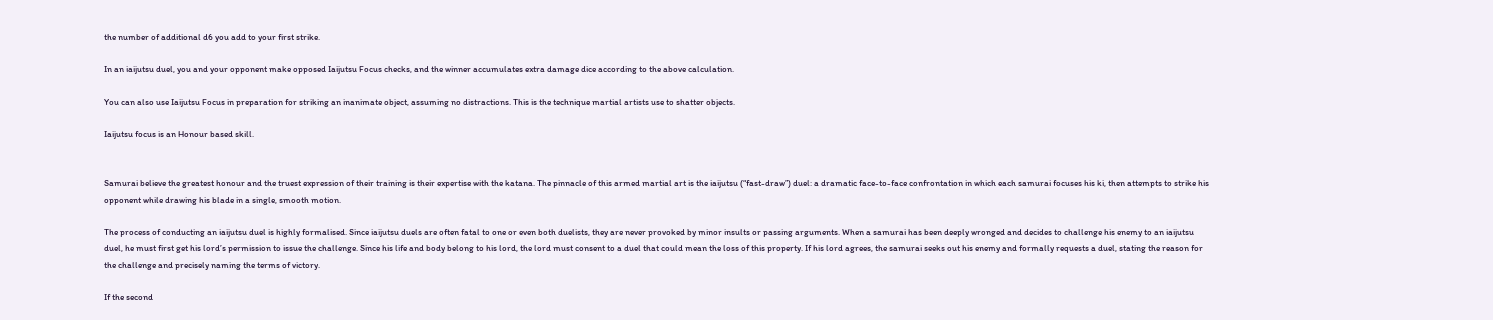the number of additional d6 you add to your first strike.

In an iaijutsu duel, you and your opponent make opposed Iaijutsu Focus checks, and the winner accumulates extra damage dice according to the above calculation.

You can also use Iaijutsu Focus in preparation for striking an inanimate object, assuming no distractions. This is the technique martial artists use to shatter objects.

Iaijutsu focus is an Honour based skill.


Samurai believe the greatest honour and the truest expression of their training is their expertise with the katana. The pinnacle of this armed martial art is the iaijutsu (“fast-draw”) duel: a dramatic face-to-face confrontation in which each samurai focuses his ki, then attempts to strike his opponent while drawing his blade in a single, smooth motion.

The process of conducting an iaijutsu duel is highly formalised. Since iaijutsu duels are often fatal to one or even both duelists, they are never provoked by minor insults or passing arguments. When a samurai has been deeply wronged and decides to challenge his enemy to an iaijutsu duel, he must first get his lord’s permission to issue the challenge. Since his life and body belong to his lord, the lord must consent to a duel that could mean the loss of this property. If his lord agrees, the samurai seeks out his enemy and formally requests a duel, stating the reason for the challenge and precisely naming the terms of victory.

If the second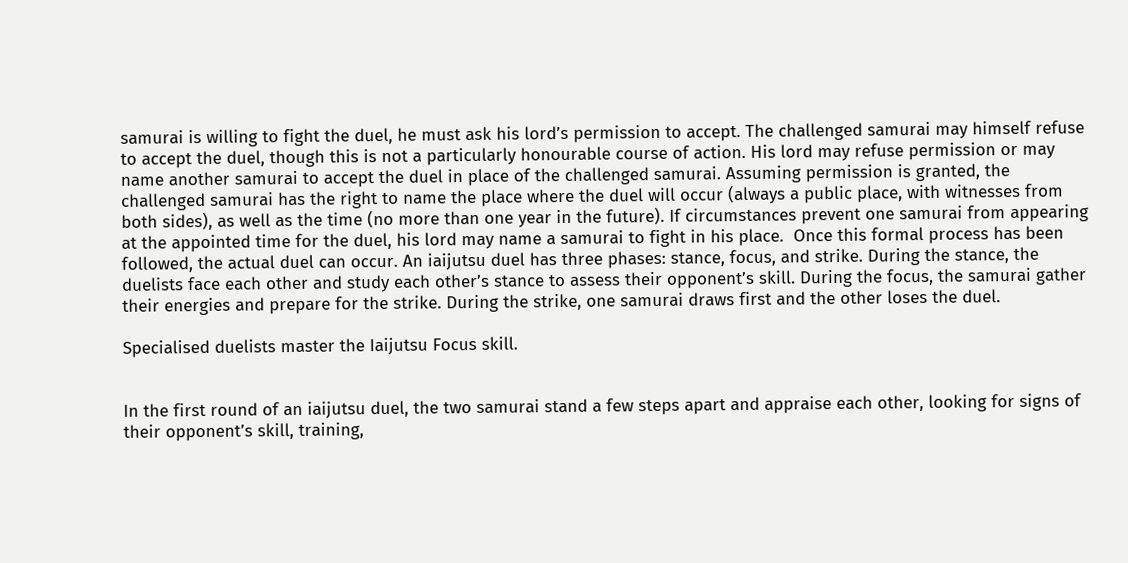samurai is willing to fight the duel, he must ask his lord’s permission to accept. The challenged samurai may himself refuse to accept the duel, though this is not a particularly honourable course of action. His lord may refuse permission or may name another samurai to accept the duel in place of the challenged samurai. Assuming permission is granted, the challenged samurai has the right to name the place where the duel will occur (always a public place, with witnesses from both sides), as well as the time (no more than one year in the future). If circumstances prevent one samurai from appearing at the appointed time for the duel, his lord may name a samurai to fight in his place.  Once this formal process has been followed, the actual duel can occur. An iaijutsu duel has three phases: stance, focus, and strike. During the stance, the duelists face each other and study each other’s stance to assess their opponent’s skill. During the focus, the samurai gather their energies and prepare for the strike. During the strike, one samurai draws first and the other loses the duel.

Specialised duelists master the Iaijutsu Focus skill.


In the first round of an iaijutsu duel, the two samurai stand a few steps apart and appraise each other, looking for signs of their opponent’s skill, training,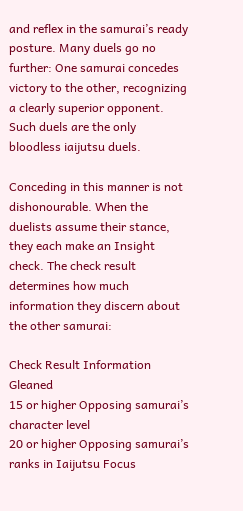and reflex in the samurai’s ready posture. Many duels go no further: One samurai concedes victory to the other, recognizing a clearly superior opponent. Such duels are the only bloodless iaijutsu duels.

Conceding in this manner is not dishonourable. When the duelists assume their stance, they each make an Insight check. The check result determines how much information they discern about the other samurai:

Check Result Information Gleaned
15 or higher Opposing samurai’s character level
20 or higher Opposing samurai’s ranks in Iaijutsu Focus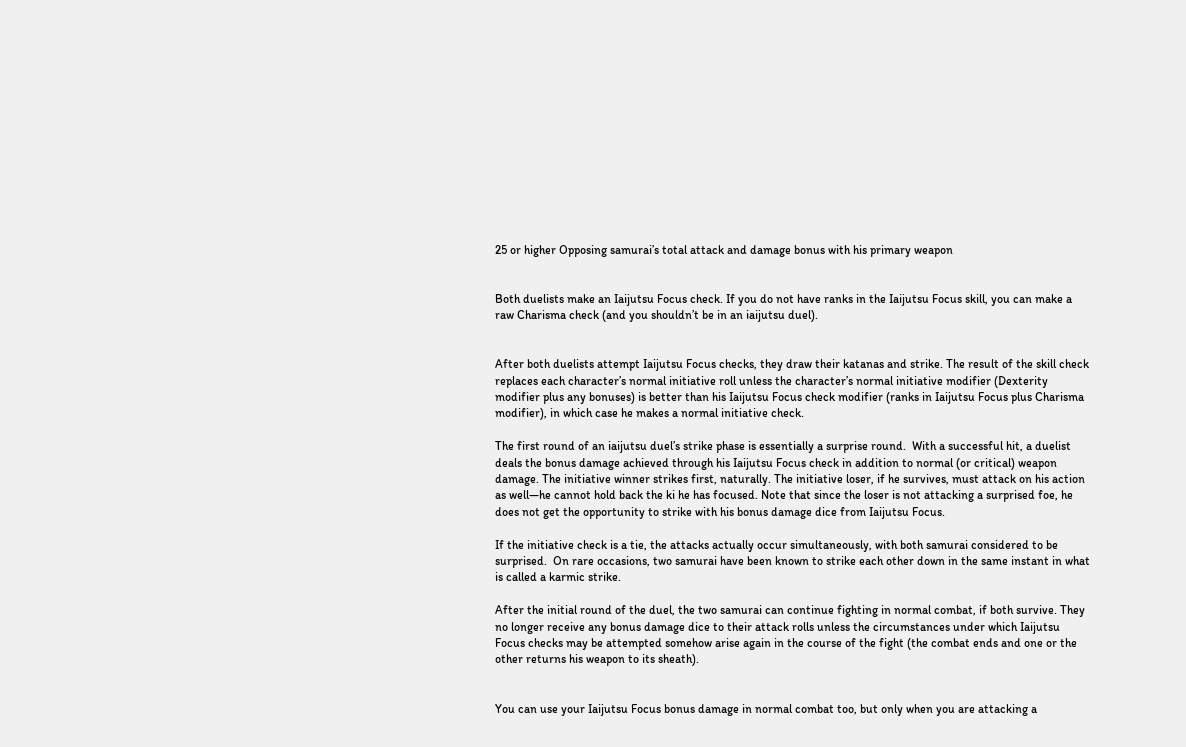25 or higher Opposing samurai’s total attack and damage bonus with his primary weapon


Both duelists make an Iaijutsu Focus check. If you do not have ranks in the Iaijutsu Focus skill, you can make a raw Charisma check (and you shouldn’t be in an iaijutsu duel).


After both duelists attempt Iaijutsu Focus checks, they draw their katanas and strike. The result of the skill check replaces each character’s normal initiative roll unless the character’s normal initiative modifier (Dexterity modifier plus any bonuses) is better than his Iaijutsu Focus check modifier (ranks in Iaijutsu Focus plus Charisma modifier), in which case he makes a normal initiative check.

The first round of an iaijutsu duel’s strike phase is essentially a surprise round.  With a successful hit, a duelist deals the bonus damage achieved through his Iaijutsu Focus check in addition to normal (or critical) weapon damage. The initiative winner strikes first, naturally. The initiative loser, if he survives, must attack on his action as well—he cannot hold back the ki he has focused. Note that since the loser is not attacking a surprised foe, he does not get the opportunity to strike with his bonus damage dice from Iaijutsu Focus.

If the initiative check is a tie, the attacks actually occur simultaneously, with both samurai considered to be surprised.  On rare occasions, two samurai have been known to strike each other down in the same instant in what is called a karmic strike.

After the initial round of the duel, the two samurai can continue fighting in normal combat, if both survive. They no longer receive any bonus damage dice to their attack rolls unless the circumstances under which Iaijutsu Focus checks may be attempted somehow arise again in the course of the fight (the combat ends and one or the other returns his weapon to its sheath).


You can use your Iaijutsu Focus bonus damage in normal combat too, but only when you are attacking a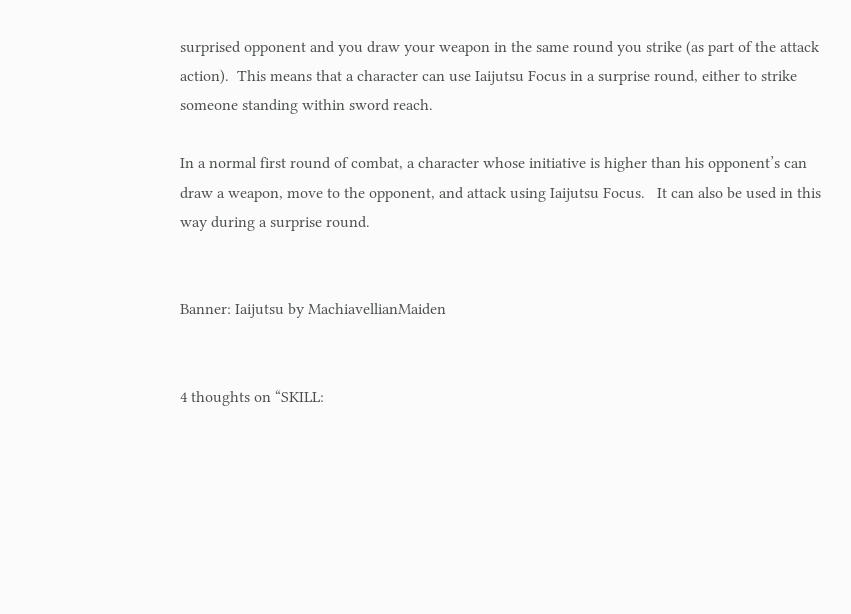surprised opponent and you draw your weapon in the same round you strike (as part of the attack action).  This means that a character can use Iaijutsu Focus in a surprise round, either to strike someone standing within sword reach.

In a normal first round of combat, a character whose initiative is higher than his opponent’s can draw a weapon, move to the opponent, and attack using Iaijutsu Focus.   It can also be used in this way during a surprise round.


Banner: Iaijutsu by MachiavellianMaiden


4 thoughts on “SKILL: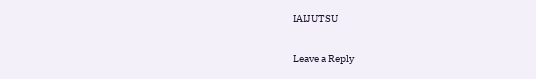IAIJUTSU

Leave a Reply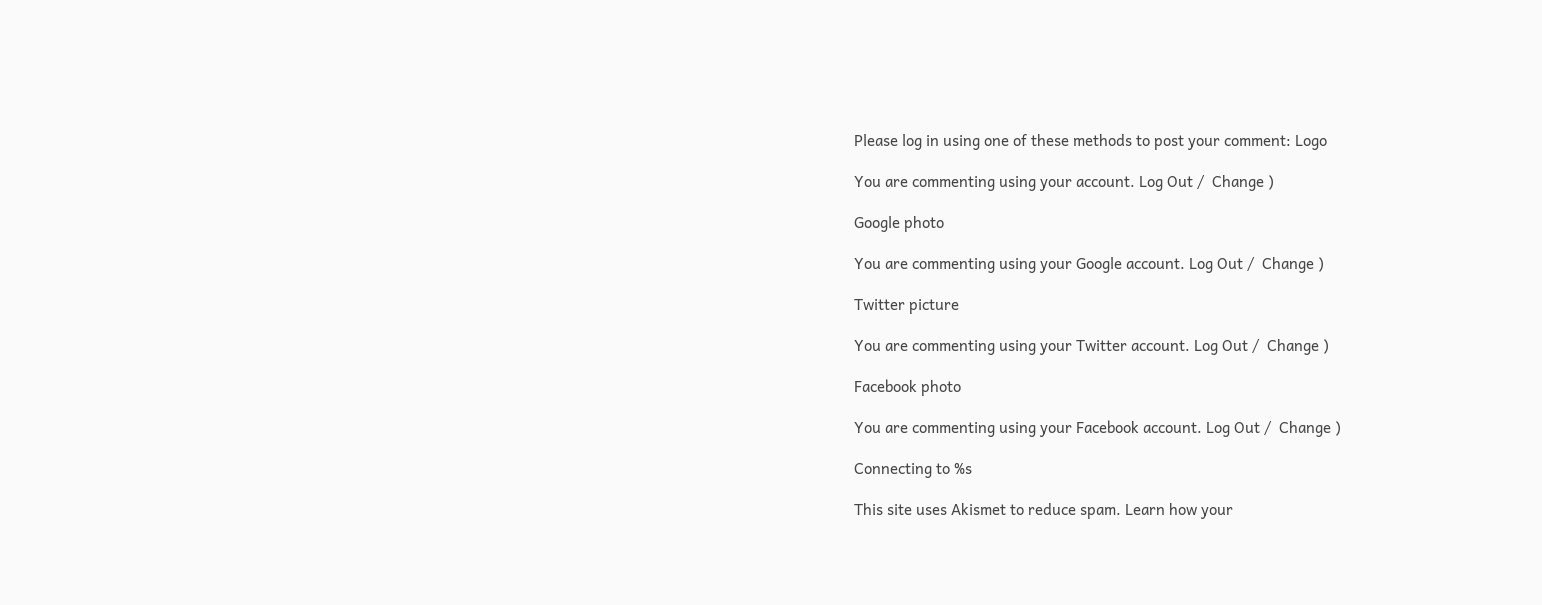Please log in using one of these methods to post your comment: Logo

You are commenting using your account. Log Out /  Change )

Google photo

You are commenting using your Google account. Log Out /  Change )

Twitter picture

You are commenting using your Twitter account. Log Out /  Change )

Facebook photo

You are commenting using your Facebook account. Log Out /  Change )

Connecting to %s

This site uses Akismet to reduce spam. Learn how your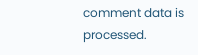comment data is processed.